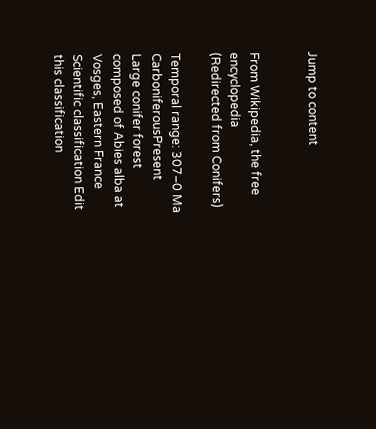Jump to content


From Wikipedia, the free encyclopedia
(Redirected from Conifers)

Temporal range: 307–0 Ma CarboniferousPresent
Large conifer forest composed of Abies alba at Vosges, Eastern France
Scientific classification Edit this classification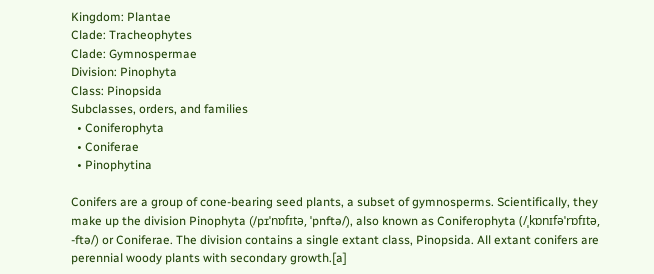Kingdom: Plantae
Clade: Tracheophytes
Clade: Gymnospermae
Division: Pinophyta
Class: Pinopsida
Subclasses, orders, and families
  • Coniferophyta
  • Coniferae
  • Pinophytina

Conifers are a group of cone-bearing seed plants, a subset of gymnosperms. Scientifically, they make up the division Pinophyta (/pɪˈnɒfɪtə, ˈpnftə/), also known as Coniferophyta (/ˌkɒnɪfəˈrɒfɪtə, -ftə/) or Coniferae. The division contains a single extant class, Pinopsida. All extant conifers are perennial woody plants with secondary growth.[a]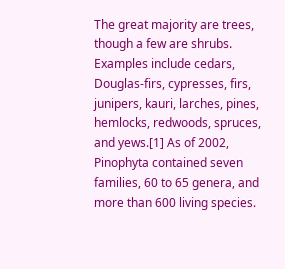The great majority are trees, though a few are shrubs. Examples include cedars, Douglas-firs, cypresses, firs, junipers, kauri, larches, pines, hemlocks, redwoods, spruces, and yews.[1] As of 2002, Pinophyta contained seven families, 60 to 65 genera, and more than 600 living species.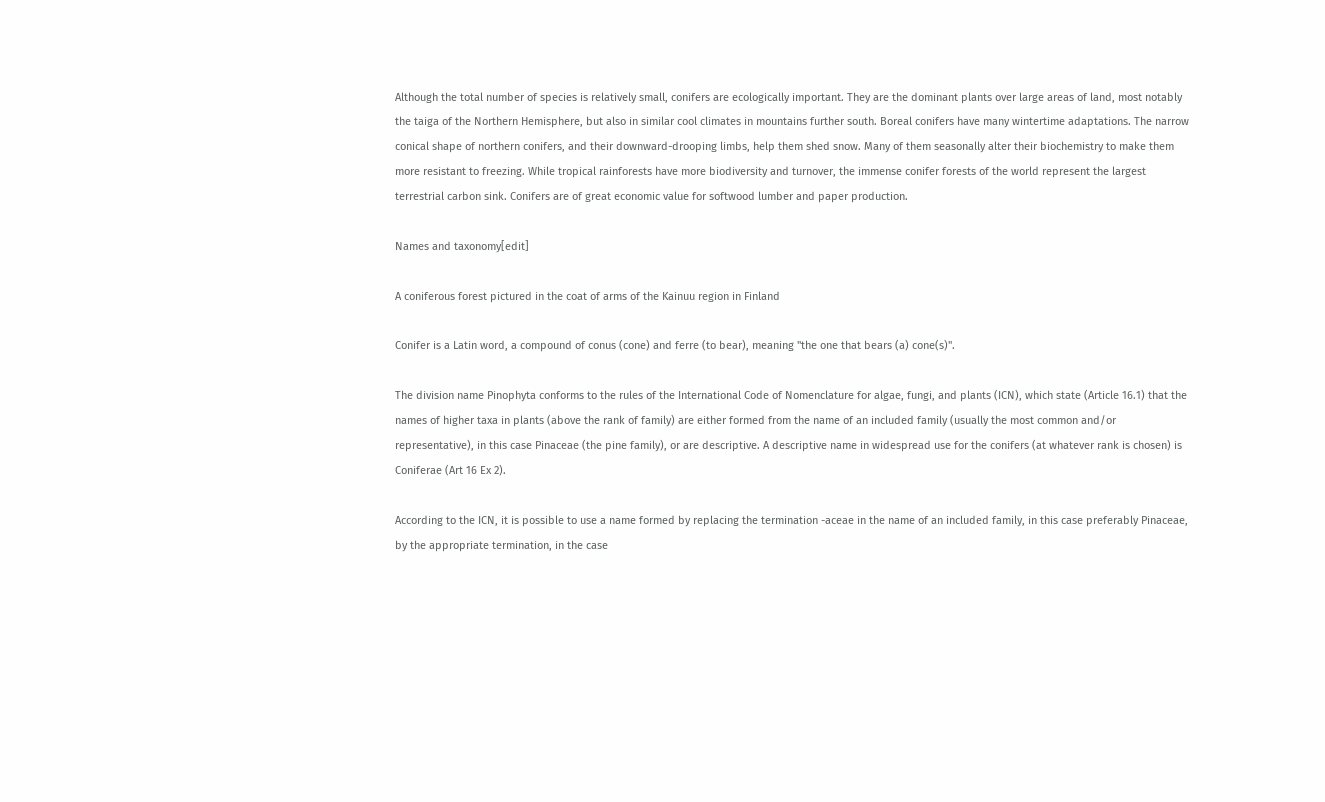Although the total number of species is relatively small, conifers are ecologically important. They are the dominant plants over large areas of land, most notably the taiga of the Northern Hemisphere, but also in similar cool climates in mountains further south. Boreal conifers have many wintertime adaptations. The narrow conical shape of northern conifers, and their downward-drooping limbs, help them shed snow. Many of them seasonally alter their biochemistry to make them more resistant to freezing. While tropical rainforests have more biodiversity and turnover, the immense conifer forests of the world represent the largest terrestrial carbon sink. Conifers are of great economic value for softwood lumber and paper production.

Names and taxonomy[edit]

A coniferous forest pictured in the coat of arms of the Kainuu region in Finland

Conifer is a Latin word, a compound of conus (cone) and ferre (to bear), meaning "the one that bears (a) cone(s)".

The division name Pinophyta conforms to the rules of the International Code of Nomenclature for algae, fungi, and plants (ICN), which state (Article 16.1) that the names of higher taxa in plants (above the rank of family) are either formed from the name of an included family (usually the most common and/or representative), in this case Pinaceae (the pine family), or are descriptive. A descriptive name in widespread use for the conifers (at whatever rank is chosen) is Coniferae (Art 16 Ex 2).

According to the ICN, it is possible to use a name formed by replacing the termination -aceae in the name of an included family, in this case preferably Pinaceae, by the appropriate termination, in the case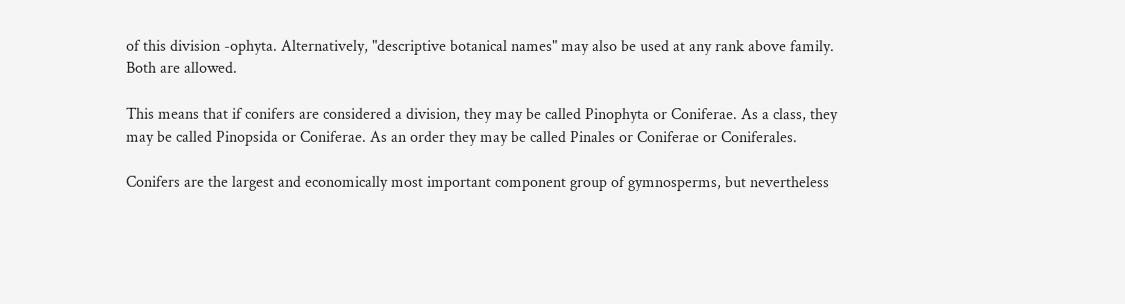of this division -ophyta. Alternatively, "descriptive botanical names" may also be used at any rank above family. Both are allowed.

This means that if conifers are considered a division, they may be called Pinophyta or Coniferae. As a class, they may be called Pinopsida or Coniferae. As an order they may be called Pinales or Coniferae or Coniferales.

Conifers are the largest and economically most important component group of gymnosperms, but nevertheless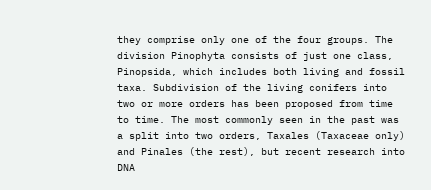they comprise only one of the four groups. The division Pinophyta consists of just one class, Pinopsida, which includes both living and fossil taxa. Subdivision of the living conifers into two or more orders has been proposed from time to time. The most commonly seen in the past was a split into two orders, Taxales (Taxaceae only) and Pinales (the rest), but recent research into DNA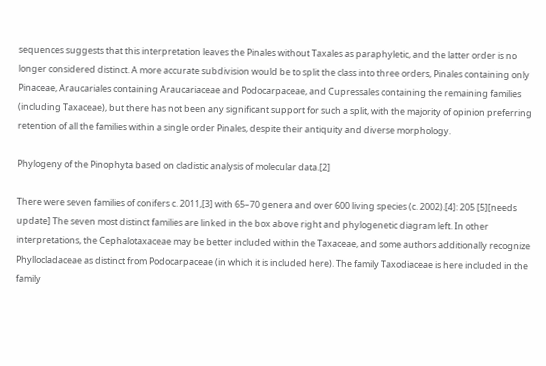sequences suggests that this interpretation leaves the Pinales without Taxales as paraphyletic, and the latter order is no longer considered distinct. A more accurate subdivision would be to split the class into three orders, Pinales containing only Pinaceae, Araucariales containing Araucariaceae and Podocarpaceae, and Cupressales containing the remaining families (including Taxaceae), but there has not been any significant support for such a split, with the majority of opinion preferring retention of all the families within a single order Pinales, despite their antiquity and diverse morphology.

Phylogeny of the Pinophyta based on cladistic analysis of molecular data.[2]

There were seven families of conifers c. 2011,[3] with 65–70 genera and over 600 living species (c. 2002).[4]: 205 [5][needs update] The seven most distinct families are linked in the box above right and phylogenetic diagram left. In other interpretations, the Cephalotaxaceae may be better included within the Taxaceae, and some authors additionally recognize Phyllocladaceae as distinct from Podocarpaceae (in which it is included here). The family Taxodiaceae is here included in the family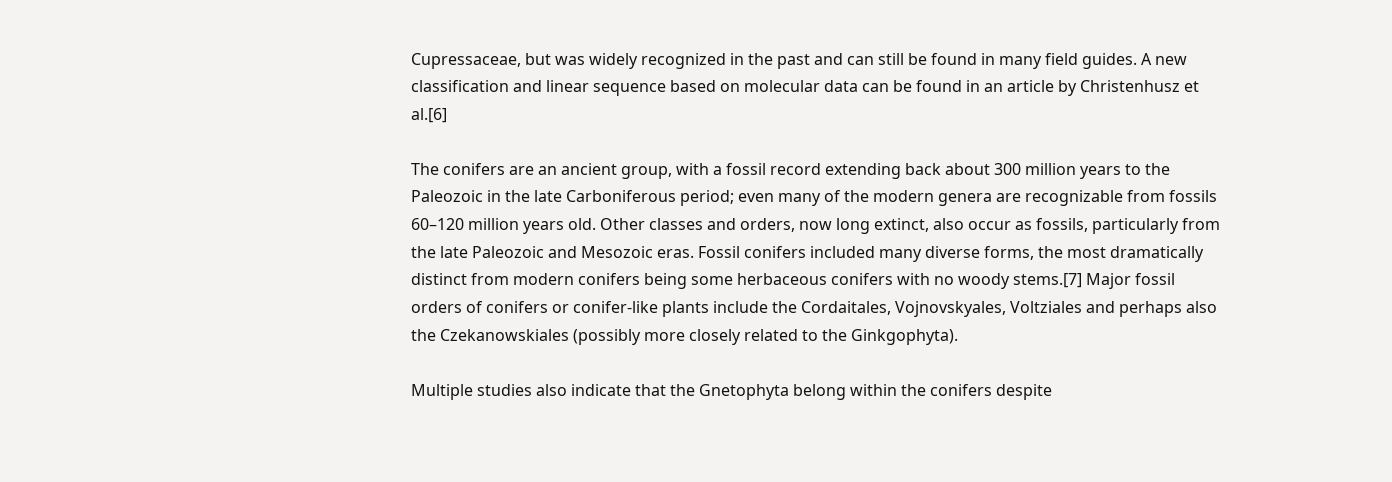Cupressaceae, but was widely recognized in the past and can still be found in many field guides. A new classification and linear sequence based on molecular data can be found in an article by Christenhusz et al.[6]

The conifers are an ancient group, with a fossil record extending back about 300 million years to the Paleozoic in the late Carboniferous period; even many of the modern genera are recognizable from fossils 60–120 million years old. Other classes and orders, now long extinct, also occur as fossils, particularly from the late Paleozoic and Mesozoic eras. Fossil conifers included many diverse forms, the most dramatically distinct from modern conifers being some herbaceous conifers with no woody stems.[7] Major fossil orders of conifers or conifer-like plants include the Cordaitales, Vojnovskyales, Voltziales and perhaps also the Czekanowskiales (possibly more closely related to the Ginkgophyta).

Multiple studies also indicate that the Gnetophyta belong within the conifers despite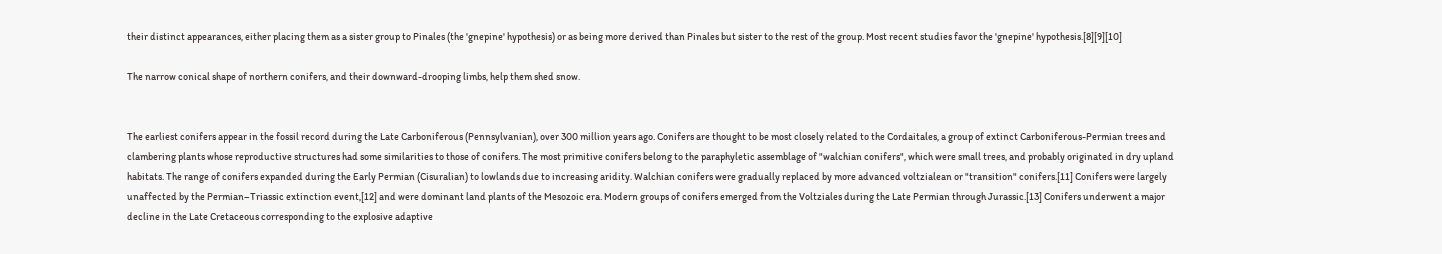their distinct appearances, either placing them as a sister group to Pinales (the 'gnepine' hypothesis) or as being more derived than Pinales but sister to the rest of the group. Most recent studies favor the 'gnepine' hypothesis.[8][9][10]

The narrow conical shape of northern conifers, and their downward-drooping limbs, help them shed snow.


The earliest conifers appear in the fossil record during the Late Carboniferous (Pennsylvanian), over 300 million years ago. Conifers are thought to be most closely related to the Cordaitales, a group of extinct Carboniferous-Permian trees and clambering plants whose reproductive structures had some similarities to those of conifers. The most primitive conifers belong to the paraphyletic assemblage of "walchian conifers", which were small trees, and probably originated in dry upland habitats. The range of conifers expanded during the Early Permian (Cisuralian) to lowlands due to increasing aridity. Walchian conifers were gradually replaced by more advanced voltzialean or "transition" conifers.[11] Conifers were largely unaffected by the Permian–Triassic extinction event,[12] and were dominant land plants of the Mesozoic era. Modern groups of conifers emerged from the Voltziales during the Late Permian through Jurassic.[13] Conifers underwent a major decline in the Late Cretaceous corresponding to the explosive adaptive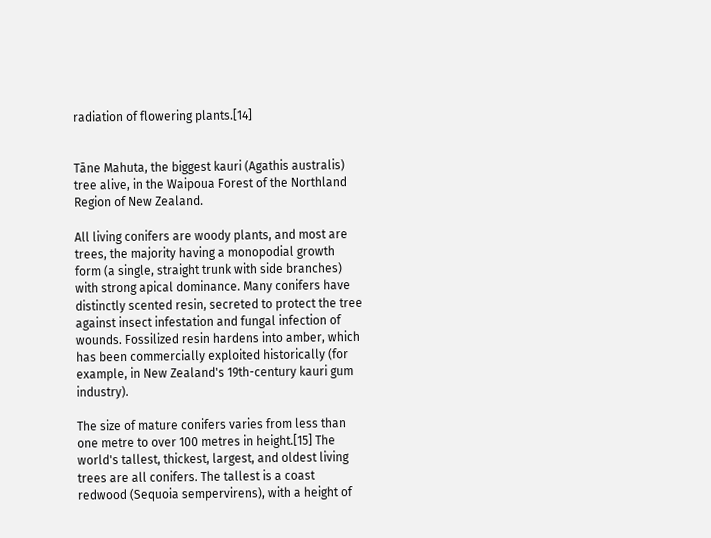radiation of flowering plants.[14]


Tāne Mahuta, the biggest kauri (Agathis australis) tree alive, in the Waipoua Forest of the Northland Region of New Zealand.

All living conifers are woody plants, and most are trees, the majority having a monopodial growth form (a single, straight trunk with side branches) with strong apical dominance. Many conifers have distinctly scented resin, secreted to protect the tree against insect infestation and fungal infection of wounds. Fossilized resin hardens into amber, which has been commercially exploited historically (for example, in New Zealand's 19th-century kauri gum industry).

The size of mature conifers varies from less than one metre to over 100 metres in height.[15] The world's tallest, thickest, largest, and oldest living trees are all conifers. The tallest is a coast redwood (Sequoia sempervirens), with a height of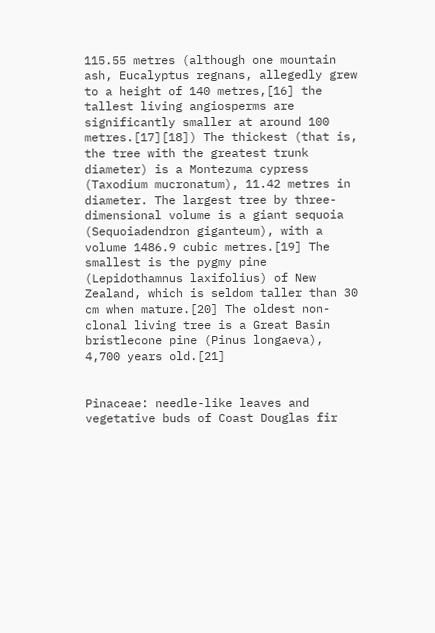115.55 metres (although one mountain ash, Eucalyptus regnans, allegedly grew to a height of 140 metres,[16] the tallest living angiosperms are significantly smaller at around 100 metres.[17][18]) The thickest (that is, the tree with the greatest trunk diameter) is a Montezuma cypress (Taxodium mucronatum), 11.42 metres in diameter. The largest tree by three-dimensional volume is a giant sequoia (Sequoiadendron giganteum), with a volume 1486.9 cubic metres.[19] The smallest is the pygmy pine (Lepidothamnus laxifolius) of New Zealand, which is seldom taller than 30 cm when mature.[20] The oldest non-clonal living tree is a Great Basin bristlecone pine (Pinus longaeva), 4,700 years old.[21]


Pinaceae: needle-like leaves and vegetative buds of Coast Douglas fir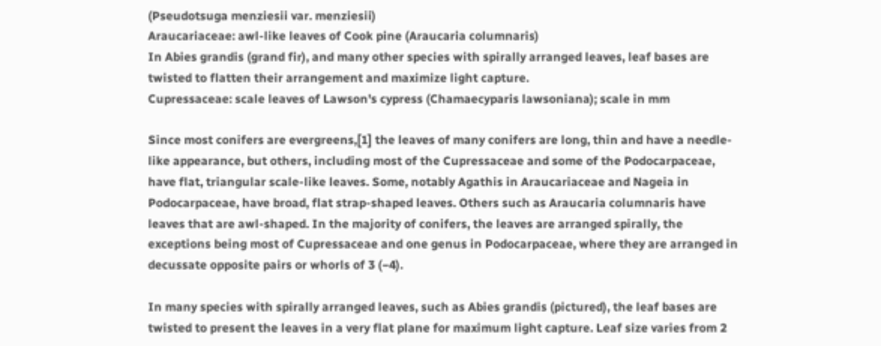(Pseudotsuga menziesii var. menziesii)
Araucariaceae: awl-like leaves of Cook pine (Araucaria columnaris)
In Abies grandis (grand fir), and many other species with spirally arranged leaves, leaf bases are twisted to flatten their arrangement and maximize light capture.
Cupressaceae: scale leaves of Lawson's cypress (Chamaecyparis lawsoniana); scale in mm

Since most conifers are evergreens,[1] the leaves of many conifers are long, thin and have a needle-like appearance, but others, including most of the Cupressaceae and some of the Podocarpaceae, have flat, triangular scale-like leaves. Some, notably Agathis in Araucariaceae and Nageia in Podocarpaceae, have broad, flat strap-shaped leaves. Others such as Araucaria columnaris have leaves that are awl-shaped. In the majority of conifers, the leaves are arranged spirally, the exceptions being most of Cupressaceae and one genus in Podocarpaceae, where they are arranged in decussate opposite pairs or whorls of 3 (−4).

In many species with spirally arranged leaves, such as Abies grandis (pictured), the leaf bases are twisted to present the leaves in a very flat plane for maximum light capture. Leaf size varies from 2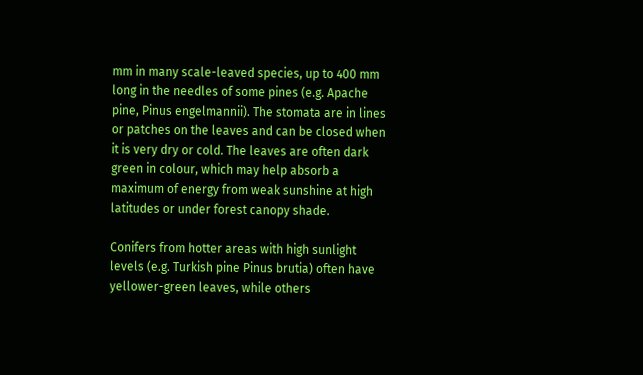mm in many scale-leaved species, up to 400 mm long in the needles of some pines (e.g. Apache pine, Pinus engelmannii). The stomata are in lines or patches on the leaves and can be closed when it is very dry or cold. The leaves are often dark green in colour, which may help absorb a maximum of energy from weak sunshine at high latitudes or under forest canopy shade.

Conifers from hotter areas with high sunlight levels (e.g. Turkish pine Pinus brutia) often have yellower-green leaves, while others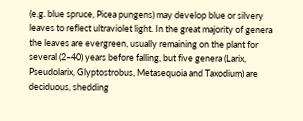(e.g. blue spruce, Picea pungens) may develop blue or silvery leaves to reflect ultraviolet light. In the great majority of genera the leaves are evergreen, usually remaining on the plant for several (2–40) years before falling, but five genera (Larix, Pseudolarix, Glyptostrobus, Metasequoia and Taxodium) are deciduous, shedding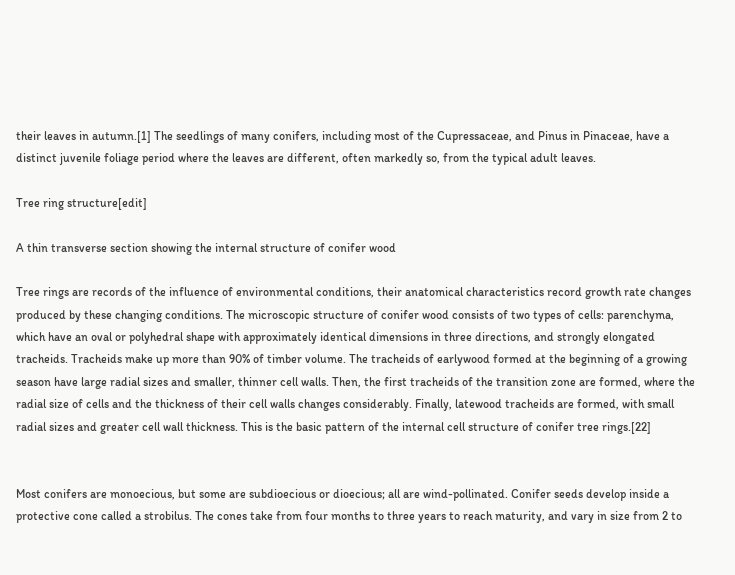their leaves in autumn.[1] The seedlings of many conifers, including most of the Cupressaceae, and Pinus in Pinaceae, have a distinct juvenile foliage period where the leaves are different, often markedly so, from the typical adult leaves.

Tree ring structure[edit]

A thin transverse section showing the internal structure of conifer wood

Tree rings are records of the influence of environmental conditions, their anatomical characteristics record growth rate changes produced by these changing conditions. The microscopic structure of conifer wood consists of two types of cells: parenchyma, which have an oval or polyhedral shape with approximately identical dimensions in three directions, and strongly elongated tracheids. Tracheids make up more than 90% of timber volume. The tracheids of earlywood formed at the beginning of a growing season have large radial sizes and smaller, thinner cell walls. Then, the first tracheids of the transition zone are formed, where the radial size of cells and the thickness of their cell walls changes considerably. Finally, latewood tracheids are formed, with small radial sizes and greater cell wall thickness. This is the basic pattern of the internal cell structure of conifer tree rings.[22]


Most conifers are monoecious, but some are subdioecious or dioecious; all are wind-pollinated. Conifer seeds develop inside a protective cone called a strobilus. The cones take from four months to three years to reach maturity, and vary in size from 2 to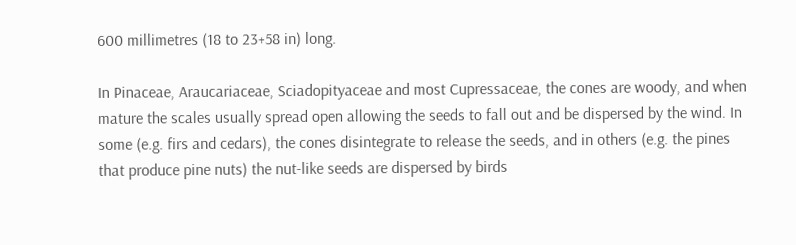600 millimetres (18 to 23+58 in) long.

In Pinaceae, Araucariaceae, Sciadopityaceae and most Cupressaceae, the cones are woody, and when mature the scales usually spread open allowing the seeds to fall out and be dispersed by the wind. In some (e.g. firs and cedars), the cones disintegrate to release the seeds, and in others (e.g. the pines that produce pine nuts) the nut-like seeds are dispersed by birds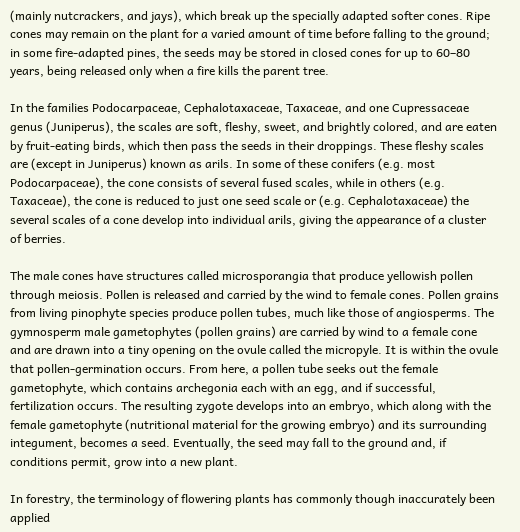(mainly nutcrackers, and jays), which break up the specially adapted softer cones. Ripe cones may remain on the plant for a varied amount of time before falling to the ground; in some fire-adapted pines, the seeds may be stored in closed cones for up to 60–80 years, being released only when a fire kills the parent tree.

In the families Podocarpaceae, Cephalotaxaceae, Taxaceae, and one Cupressaceae genus (Juniperus), the scales are soft, fleshy, sweet, and brightly colored, and are eaten by fruit-eating birds, which then pass the seeds in their droppings. These fleshy scales are (except in Juniperus) known as arils. In some of these conifers (e.g. most Podocarpaceae), the cone consists of several fused scales, while in others (e.g. Taxaceae), the cone is reduced to just one seed scale or (e.g. Cephalotaxaceae) the several scales of a cone develop into individual arils, giving the appearance of a cluster of berries.

The male cones have structures called microsporangia that produce yellowish pollen through meiosis. Pollen is released and carried by the wind to female cones. Pollen grains from living pinophyte species produce pollen tubes, much like those of angiosperms. The gymnosperm male gametophytes (pollen grains) are carried by wind to a female cone and are drawn into a tiny opening on the ovule called the micropyle. It is within the ovule that pollen-germination occurs. From here, a pollen tube seeks out the female gametophyte, which contains archegonia each with an egg, and if successful, fertilization occurs. The resulting zygote develops into an embryo, which along with the female gametophyte (nutritional material for the growing embryo) and its surrounding integument, becomes a seed. Eventually, the seed may fall to the ground and, if conditions permit, grow into a new plant.

In forestry, the terminology of flowering plants has commonly though inaccurately been applied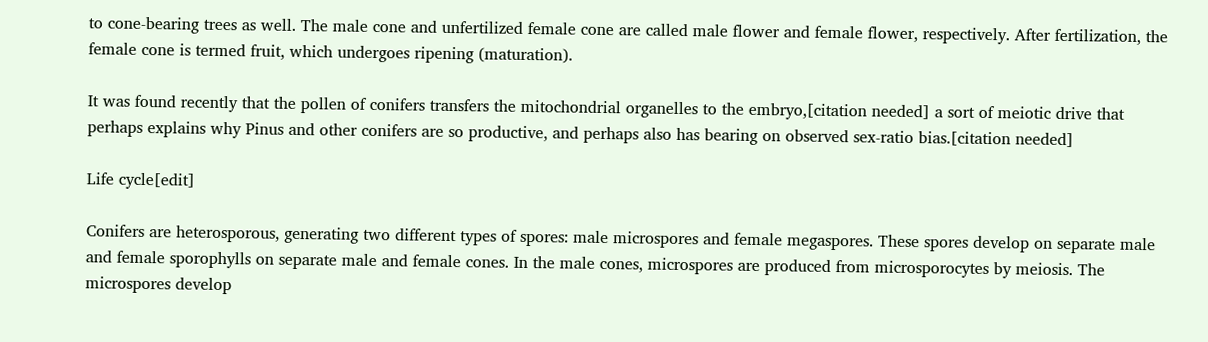to cone-bearing trees as well. The male cone and unfertilized female cone are called male flower and female flower, respectively. After fertilization, the female cone is termed fruit, which undergoes ripening (maturation).

It was found recently that the pollen of conifers transfers the mitochondrial organelles to the embryo,[citation needed] a sort of meiotic drive that perhaps explains why Pinus and other conifers are so productive, and perhaps also has bearing on observed sex-ratio bias.[citation needed]

Life cycle[edit]

Conifers are heterosporous, generating two different types of spores: male microspores and female megaspores. These spores develop on separate male and female sporophylls on separate male and female cones. In the male cones, microspores are produced from microsporocytes by meiosis. The microspores develop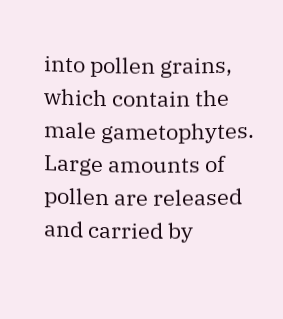into pollen grains, which contain the male gametophytes. Large amounts of pollen are released and carried by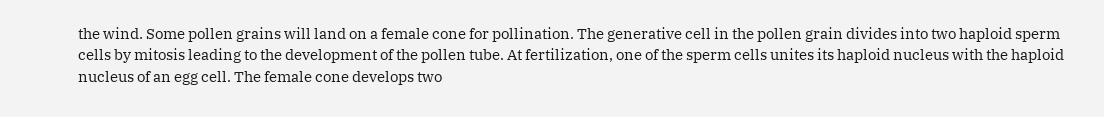the wind. Some pollen grains will land on a female cone for pollination. The generative cell in the pollen grain divides into two haploid sperm cells by mitosis leading to the development of the pollen tube. At fertilization, one of the sperm cells unites its haploid nucleus with the haploid nucleus of an egg cell. The female cone develops two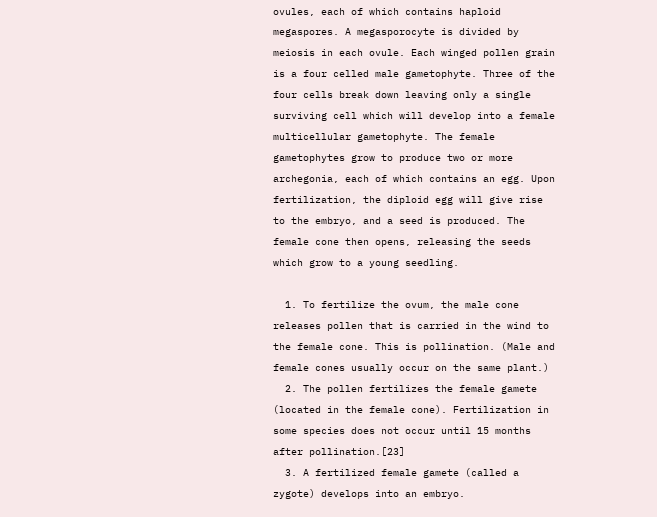ovules, each of which contains haploid megaspores. A megasporocyte is divided by meiosis in each ovule. Each winged pollen grain is a four celled male gametophyte. Three of the four cells break down leaving only a single surviving cell which will develop into a female multicellular gametophyte. The female gametophytes grow to produce two or more archegonia, each of which contains an egg. Upon fertilization, the diploid egg will give rise to the embryo, and a seed is produced. The female cone then opens, releasing the seeds which grow to a young seedling.

  1. To fertilize the ovum, the male cone releases pollen that is carried in the wind to the female cone. This is pollination. (Male and female cones usually occur on the same plant.)
  2. The pollen fertilizes the female gamete (located in the female cone). Fertilization in some species does not occur until 15 months after pollination.[23]
  3. A fertilized female gamete (called a zygote) develops into an embryo.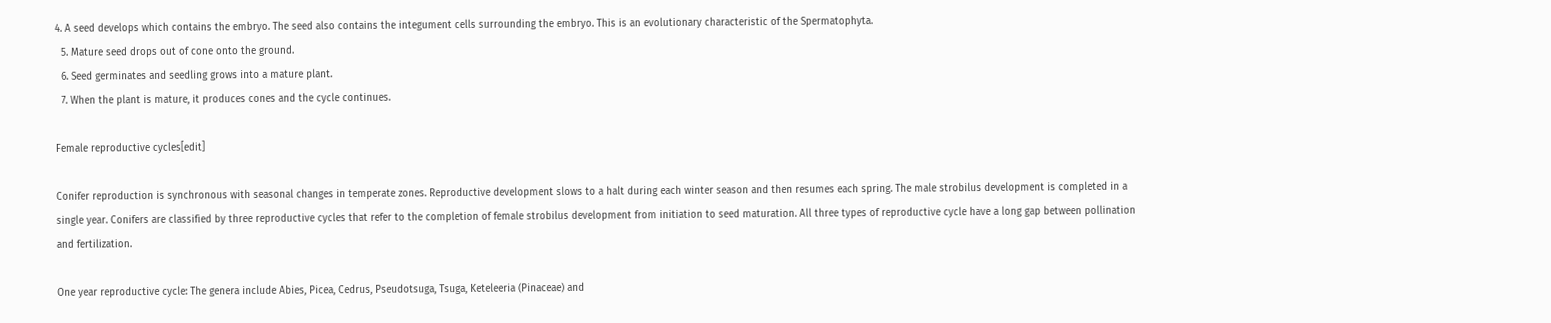4. A seed develops which contains the embryo. The seed also contains the integument cells surrounding the embryo. This is an evolutionary characteristic of the Spermatophyta.
  5. Mature seed drops out of cone onto the ground.
  6. Seed germinates and seedling grows into a mature plant.
  7. When the plant is mature, it produces cones and the cycle continues.

Female reproductive cycles[edit]

Conifer reproduction is synchronous with seasonal changes in temperate zones. Reproductive development slows to a halt during each winter season and then resumes each spring. The male strobilus development is completed in a single year. Conifers are classified by three reproductive cycles that refer to the completion of female strobilus development from initiation to seed maturation. All three types of reproductive cycle have a long gap between pollination and fertilization.

One year reproductive cycle: The genera include Abies, Picea, Cedrus, Pseudotsuga, Tsuga, Keteleeria (Pinaceae) and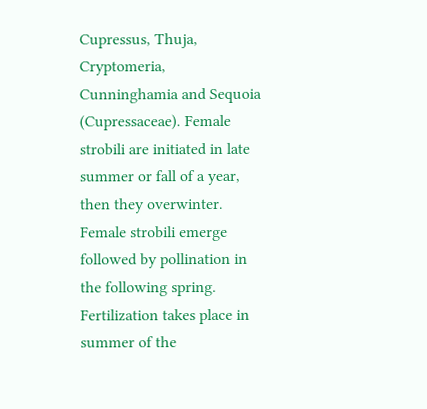Cupressus, Thuja, Cryptomeria, Cunninghamia and Sequoia (Cupressaceae). Female strobili are initiated in late summer or fall of a year, then they overwinter. Female strobili emerge followed by pollination in the following spring. Fertilization takes place in summer of the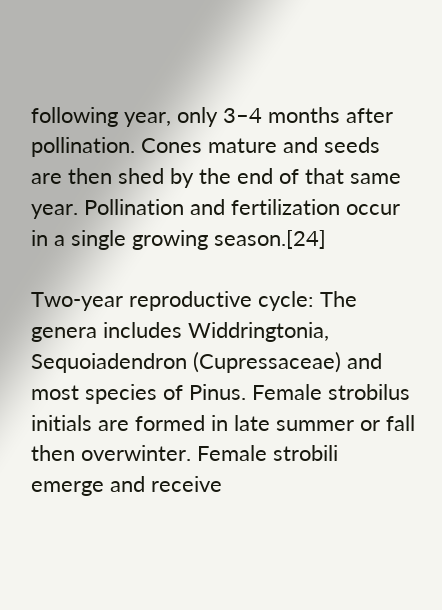following year, only 3–4 months after pollination. Cones mature and seeds are then shed by the end of that same year. Pollination and fertilization occur in a single growing season.[24]

Two-year reproductive cycle: The genera includes Widdringtonia, Sequoiadendron (Cupressaceae) and most species of Pinus. Female strobilus initials are formed in late summer or fall then overwinter. Female strobili emerge and receive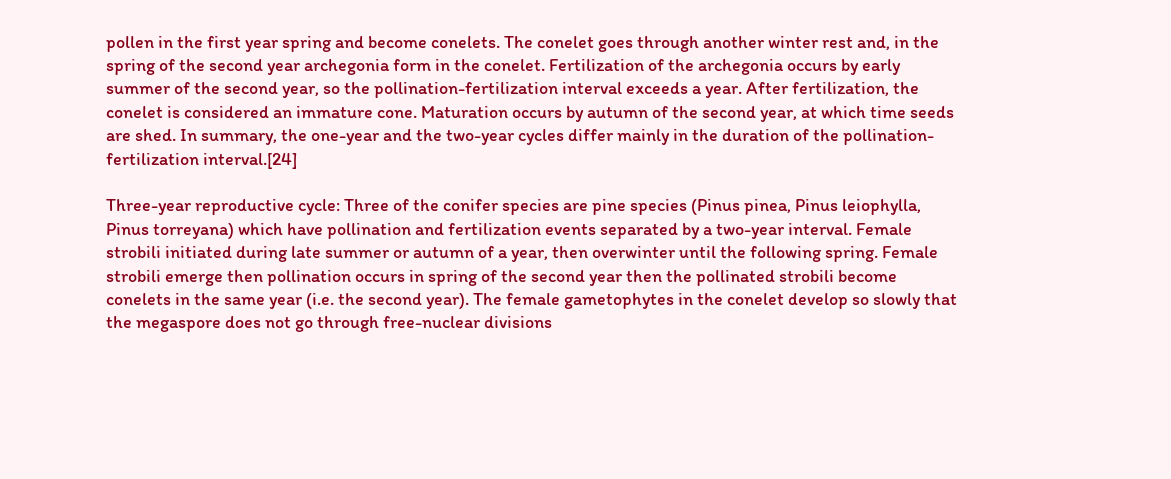pollen in the first year spring and become conelets. The conelet goes through another winter rest and, in the spring of the second year archegonia form in the conelet. Fertilization of the archegonia occurs by early summer of the second year, so the pollination-fertilization interval exceeds a year. After fertilization, the conelet is considered an immature cone. Maturation occurs by autumn of the second year, at which time seeds are shed. In summary, the one-year and the two-year cycles differ mainly in the duration of the pollination-fertilization interval.[24]

Three-year reproductive cycle: Three of the conifer species are pine species (Pinus pinea, Pinus leiophylla, Pinus torreyana) which have pollination and fertilization events separated by a two-year interval. Female strobili initiated during late summer or autumn of a year, then overwinter until the following spring. Female strobili emerge then pollination occurs in spring of the second year then the pollinated strobili become conelets in the same year (i.e. the second year). The female gametophytes in the conelet develop so slowly that the megaspore does not go through free-nuclear divisions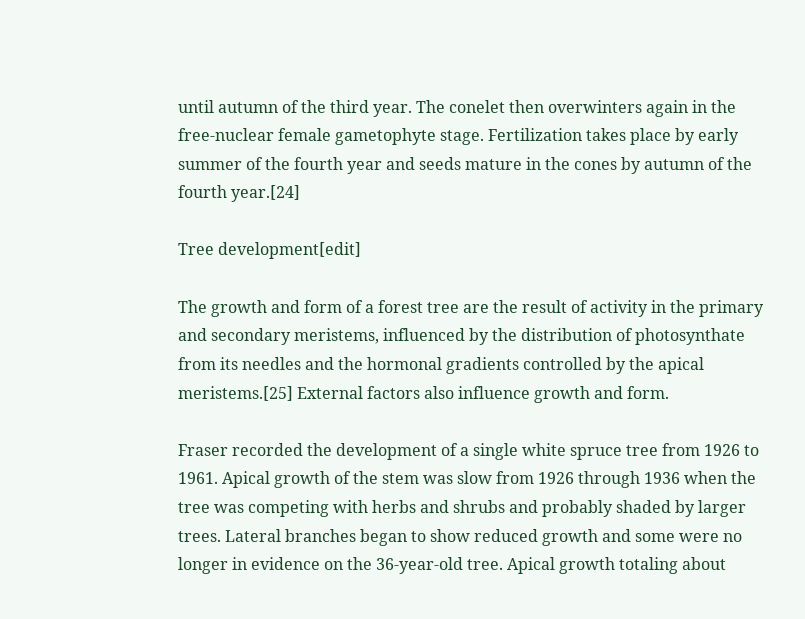until autumn of the third year. The conelet then overwinters again in the free-nuclear female gametophyte stage. Fertilization takes place by early summer of the fourth year and seeds mature in the cones by autumn of the fourth year.[24]

Tree development[edit]

The growth and form of a forest tree are the result of activity in the primary and secondary meristems, influenced by the distribution of photosynthate from its needles and the hormonal gradients controlled by the apical meristems.[25] External factors also influence growth and form.

Fraser recorded the development of a single white spruce tree from 1926 to 1961. Apical growth of the stem was slow from 1926 through 1936 when the tree was competing with herbs and shrubs and probably shaded by larger trees. Lateral branches began to show reduced growth and some were no longer in evidence on the 36-year-old tree. Apical growth totaling about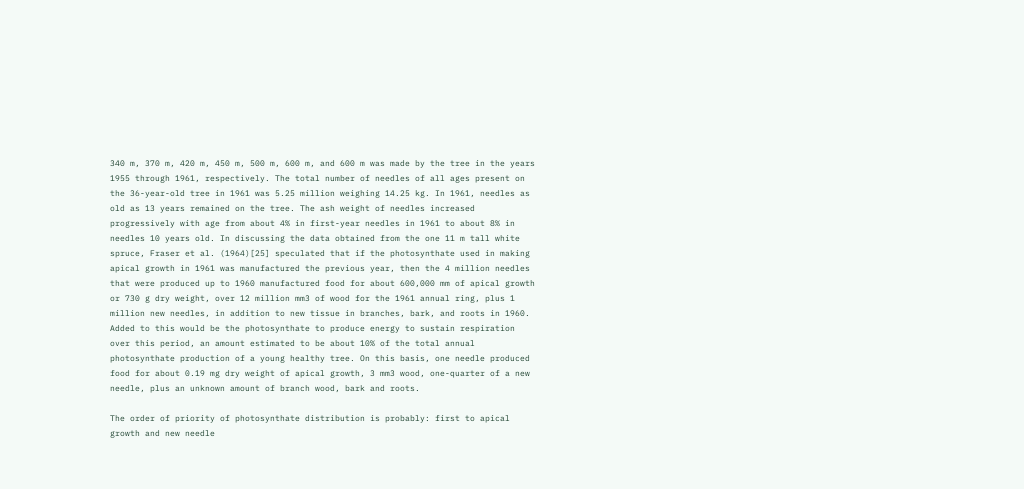340 m, 370 m, 420 m, 450 m, 500 m, 600 m, and 600 m was made by the tree in the years 1955 through 1961, respectively. The total number of needles of all ages present on the 36-year-old tree in 1961 was 5.25 million weighing 14.25 kg. In 1961, needles as old as 13 years remained on the tree. The ash weight of needles increased progressively with age from about 4% in first-year needles in 1961 to about 8% in needles 10 years old. In discussing the data obtained from the one 11 m tall white spruce, Fraser et al. (1964)[25] speculated that if the photosynthate used in making apical growth in 1961 was manufactured the previous year, then the 4 million needles that were produced up to 1960 manufactured food for about 600,000 mm of apical growth or 730 g dry weight, over 12 million mm3 of wood for the 1961 annual ring, plus 1 million new needles, in addition to new tissue in branches, bark, and roots in 1960. Added to this would be the photosynthate to produce energy to sustain respiration over this period, an amount estimated to be about 10% of the total annual photosynthate production of a young healthy tree. On this basis, one needle produced food for about 0.19 mg dry weight of apical growth, 3 mm3 wood, one-quarter of a new needle, plus an unknown amount of branch wood, bark and roots.

The order of priority of photosynthate distribution is probably: first to apical growth and new needle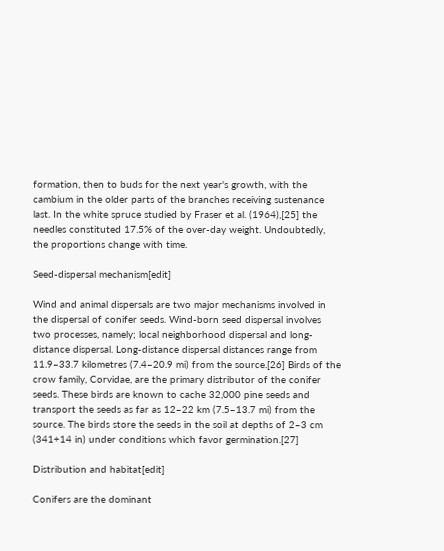formation, then to buds for the next year's growth, with the cambium in the older parts of the branches receiving sustenance last. In the white spruce studied by Fraser et al. (1964),[25] the needles constituted 17.5% of the over-day weight. Undoubtedly, the proportions change with time.

Seed-dispersal mechanism[edit]

Wind and animal dispersals are two major mechanisms involved in the dispersal of conifer seeds. Wind-born seed dispersal involves two processes, namely; local neighborhood dispersal and long-distance dispersal. Long-distance dispersal distances range from 11.9–33.7 kilometres (7.4–20.9 mi) from the source.[26] Birds of the crow family, Corvidae, are the primary distributor of the conifer seeds. These birds are known to cache 32,000 pine seeds and transport the seeds as far as 12–22 km (7.5–13.7 mi) from the source. The birds store the seeds in the soil at depths of 2–3 cm (341+14 in) under conditions which favor germination.[27]

Distribution and habitat[edit]

Conifers are the dominant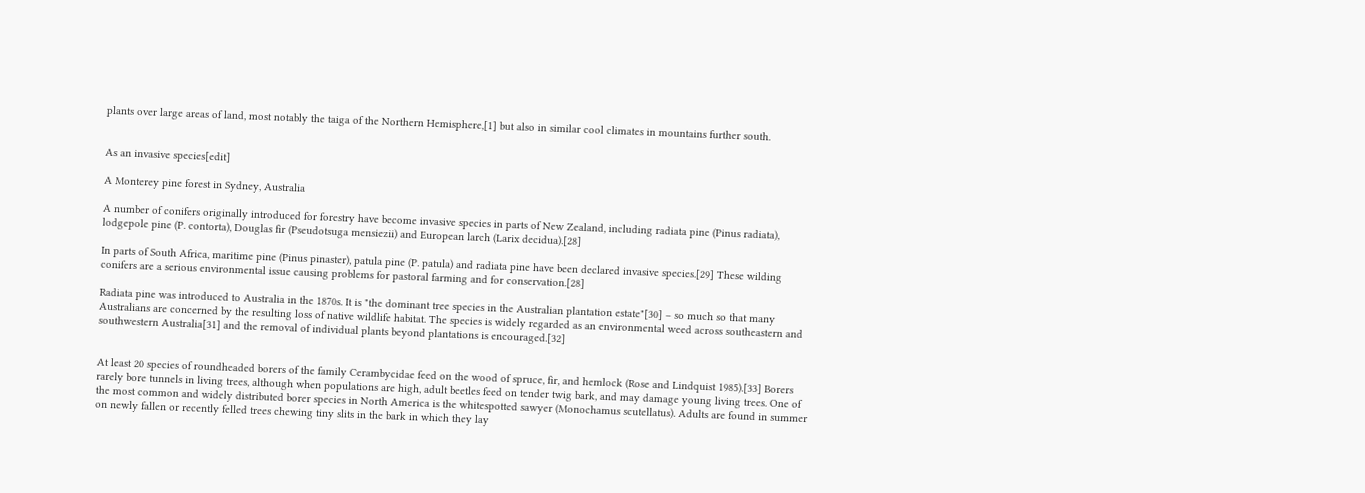plants over large areas of land, most notably the taiga of the Northern Hemisphere,[1] but also in similar cool climates in mountains further south.


As an invasive species[edit]

A Monterey pine forest in Sydney, Australia

A number of conifers originally introduced for forestry have become invasive species in parts of New Zealand, including radiata pine (Pinus radiata), lodgepole pine (P. contorta), Douglas fir (Pseudotsuga mensiezii) and European larch (Larix decidua).[28]

In parts of South Africa, maritime pine (Pinus pinaster), patula pine (P. patula) and radiata pine have been declared invasive species.[29] These wilding conifers are a serious environmental issue causing problems for pastoral farming and for conservation.[28]

Radiata pine was introduced to Australia in the 1870s. It is "the dominant tree species in the Australian plantation estate"[30] – so much so that many Australians are concerned by the resulting loss of native wildlife habitat. The species is widely regarded as an environmental weed across southeastern and southwestern Australia[31] and the removal of individual plants beyond plantations is encouraged.[32]


At least 20 species of roundheaded borers of the family Cerambycidae feed on the wood of spruce, fir, and hemlock (Rose and Lindquist 1985).[33] Borers rarely bore tunnels in living trees, although when populations are high, adult beetles feed on tender twig bark, and may damage young living trees. One of the most common and widely distributed borer species in North America is the whitespotted sawyer (Monochamus scutellatus). Adults are found in summer on newly fallen or recently felled trees chewing tiny slits in the bark in which they lay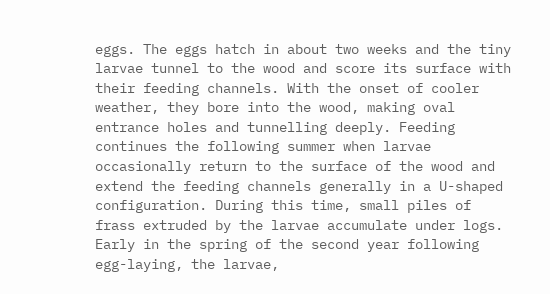eggs. The eggs hatch in about two weeks and the tiny larvae tunnel to the wood and score its surface with their feeding channels. With the onset of cooler weather, they bore into the wood, making oval entrance holes and tunnelling deeply. Feeding continues the following summer when larvae occasionally return to the surface of the wood and extend the feeding channels generally in a U-shaped configuration. During this time, small piles of frass extruded by the larvae accumulate under logs. Early in the spring of the second year following egg-laying, the larvae,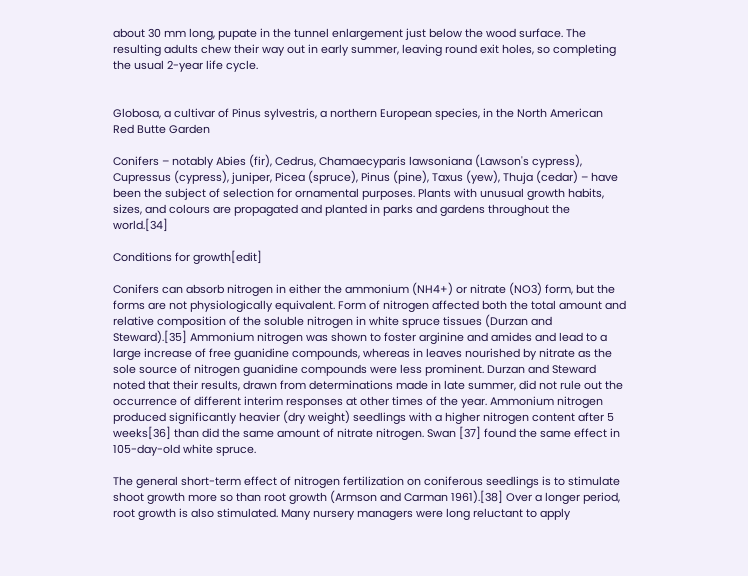about 30 mm long, pupate in the tunnel enlargement just below the wood surface. The resulting adults chew their way out in early summer, leaving round exit holes, so completing the usual 2-year life cycle.


Globosa, a cultivar of Pinus sylvestris, a northern European species, in the North American Red Butte Garden

Conifers – notably Abies (fir), Cedrus, Chamaecyparis lawsoniana (Lawson's cypress), Cupressus (cypress), juniper, Picea (spruce), Pinus (pine), Taxus (yew), Thuja (cedar) – have been the subject of selection for ornamental purposes. Plants with unusual growth habits, sizes, and colours are propagated and planted in parks and gardens throughout the world.[34]

Conditions for growth[edit]

Conifers can absorb nitrogen in either the ammonium (NH4+) or nitrate (NO3) form, but the forms are not physiologically equivalent. Form of nitrogen affected both the total amount and relative composition of the soluble nitrogen in white spruce tissues (Durzan and Steward).[35] Ammonium nitrogen was shown to foster arginine and amides and lead to a large increase of free guanidine compounds, whereas in leaves nourished by nitrate as the sole source of nitrogen guanidine compounds were less prominent. Durzan and Steward noted that their results, drawn from determinations made in late summer, did not rule out the occurrence of different interim responses at other times of the year. Ammonium nitrogen produced significantly heavier (dry weight) seedlings with a higher nitrogen content after 5 weeks[36] than did the same amount of nitrate nitrogen. Swan [37] found the same effect in 105-day-old white spruce.

The general short-term effect of nitrogen fertilization on coniferous seedlings is to stimulate shoot growth more so than root growth (Armson and Carman 1961).[38] Over a longer period, root growth is also stimulated. Many nursery managers were long reluctant to apply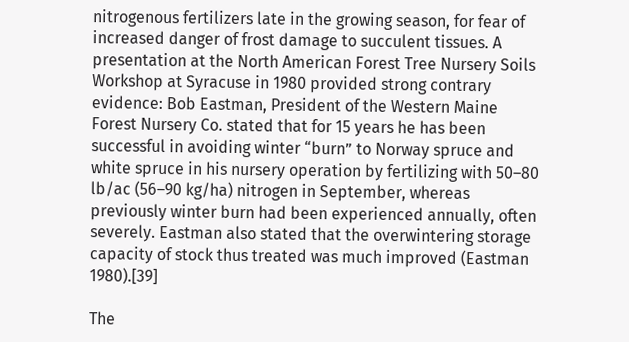nitrogenous fertilizers late in the growing season, for fear of increased danger of frost damage to succulent tissues. A presentation at the North American Forest Tree Nursery Soils Workshop at Syracuse in 1980 provided strong contrary evidence: Bob Eastman, President of the Western Maine Forest Nursery Co. stated that for 15 years he has been successful in avoiding winter “burn” to Norway spruce and white spruce in his nursery operation by fertilizing with 50–80 lb/ac (56–90 kg/ha) nitrogen in September, whereas previously winter burn had been experienced annually, often severely. Eastman also stated that the overwintering storage capacity of stock thus treated was much improved (Eastman 1980).[39]

The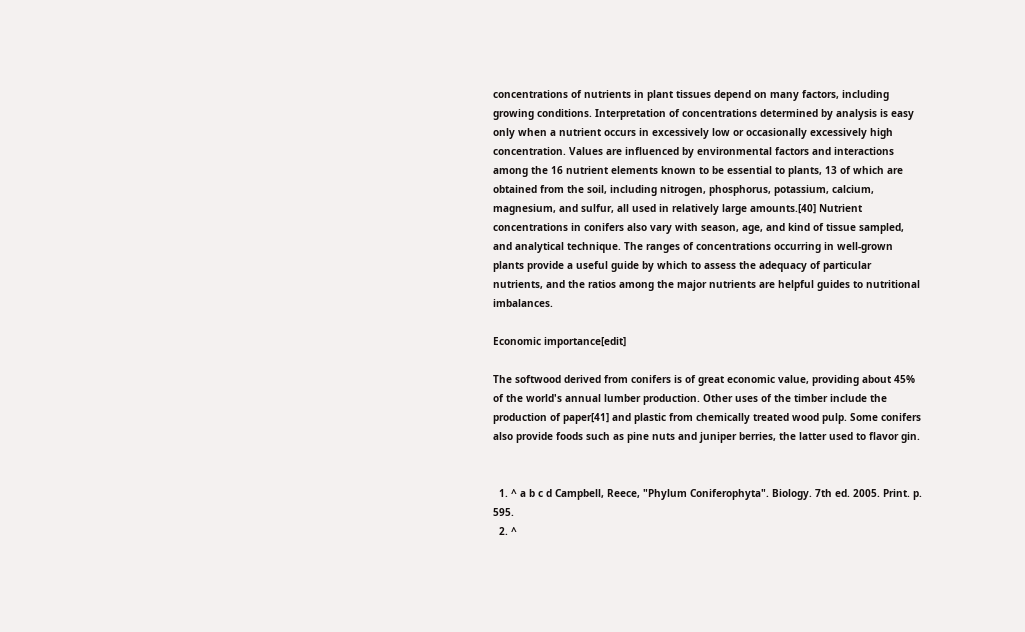concentrations of nutrients in plant tissues depend on many factors, including growing conditions. Interpretation of concentrations determined by analysis is easy only when a nutrient occurs in excessively low or occasionally excessively high concentration. Values are influenced by environmental factors and interactions among the 16 nutrient elements known to be essential to plants, 13 of which are obtained from the soil, including nitrogen, phosphorus, potassium, calcium, magnesium, and sulfur, all used in relatively large amounts.[40] Nutrient concentrations in conifers also vary with season, age, and kind of tissue sampled, and analytical technique. The ranges of concentrations occurring in well-grown plants provide a useful guide by which to assess the adequacy of particular nutrients, and the ratios among the major nutrients are helpful guides to nutritional imbalances.

Economic importance[edit]

The softwood derived from conifers is of great economic value, providing about 45% of the world's annual lumber production. Other uses of the timber include the production of paper[41] and plastic from chemically treated wood pulp. Some conifers also provide foods such as pine nuts and juniper berries, the latter used to flavor gin.


  1. ^ a b c d Campbell, Reece, "Phylum Coniferophyta". Biology. 7th ed. 2005. Print. p. 595.
  2. ^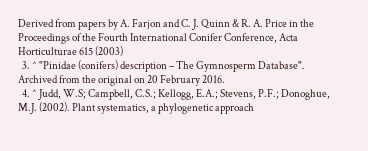Derived from papers by A. Farjon and C. J. Quinn & R. A. Price in the Proceedings of the Fourth International Conifer Conference, Acta Horticulturae 615 (2003)
  3. ^ "Pinidae (conifers) description – The Gymnosperm Database". Archived from the original on 20 February 2016.
  4. ^ Judd, W.S; Campbell, C.S.; Kellogg, E.A.; Stevens, P.F.; Donoghue, M.J. (2002). Plant systematics, a phylogenetic approach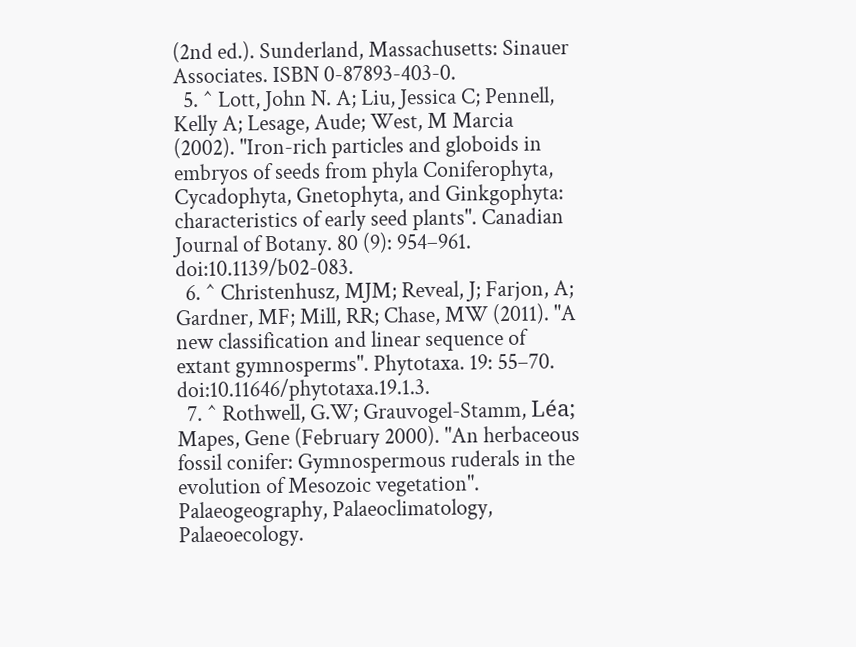(2nd ed.). Sunderland, Massachusetts: Sinauer Associates. ISBN 0-87893-403-0.
  5. ^ Lott, John N. A; Liu, Jessica C; Pennell, Kelly A; Lesage, Aude; West, M Marcia (2002). "Iron-rich particles and globoids in embryos of seeds from phyla Coniferophyta, Cycadophyta, Gnetophyta, and Ginkgophyta: characteristics of early seed plants". Canadian Journal of Botany. 80 (9): 954–961. doi:10.1139/b02-083.
  6. ^ Christenhusz, MJM; Reveal, J; Farjon, A; Gardner, MF; Mill, RR; Chase, MW (2011). "A new classification and linear sequence of extant gymnosperms". Phytotaxa. 19: 55–70. doi:10.11646/phytotaxa.19.1.3.
  7. ^ Rothwell, G.W; Grauvogel-Stamm, Léa; Mapes, Gene (February 2000). "An herbaceous fossil conifer: Gymnospermous ruderals in the evolution of Mesozoic vegetation". Palaeogeography, Palaeoclimatology, Palaeoecology.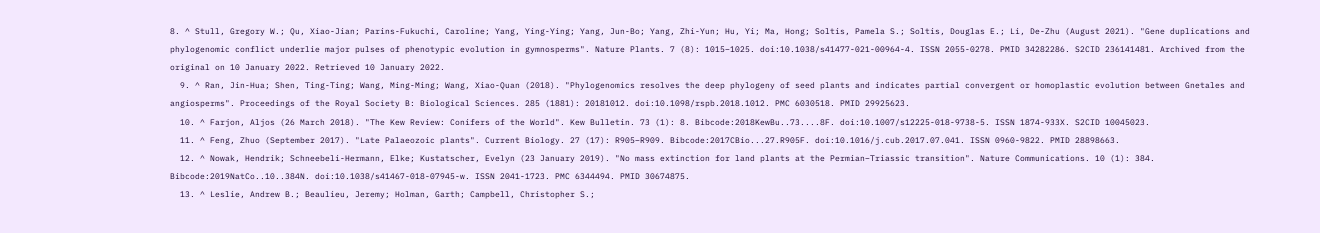8. ^ Stull, Gregory W.; Qu, Xiao-Jian; Parins-Fukuchi, Caroline; Yang, Ying-Ying; Yang, Jun-Bo; Yang, Zhi-Yun; Hu, Yi; Ma, Hong; Soltis, Pamela S.; Soltis, Douglas E.; Li, De-Zhu (August 2021). "Gene duplications and phylogenomic conflict underlie major pulses of phenotypic evolution in gymnosperms". Nature Plants. 7 (8): 1015–1025. doi:10.1038/s41477-021-00964-4. ISSN 2055-0278. PMID 34282286. S2CID 236141481. Archived from the original on 10 January 2022. Retrieved 10 January 2022.
  9. ^ Ran, Jin-Hua; Shen, Ting-Ting; Wang, Ming-Ming; Wang, Xiao-Quan (2018). "Phylogenomics resolves the deep phylogeny of seed plants and indicates partial convergent or homoplastic evolution between Gnetales and angiosperms". Proceedings of the Royal Society B: Biological Sciences. 285 (1881): 20181012. doi:10.1098/rspb.2018.1012. PMC 6030518. PMID 29925623.
  10. ^ Farjon, Aljos (26 March 2018). "The Kew Review: Conifers of the World". Kew Bulletin. 73 (1): 8. Bibcode:2018KewBu..73....8F. doi:10.1007/s12225-018-9738-5. ISSN 1874-933X. S2CID 10045023.
  11. ^ Feng, Zhuo (September 2017). "Late Palaeozoic plants". Current Biology. 27 (17): R905–R909. Bibcode:2017CBio...27.R905F. doi:10.1016/j.cub.2017.07.041. ISSN 0960-9822. PMID 28898663.
  12. ^ Nowak, Hendrik; Schneebeli-Hermann, Elke; Kustatscher, Evelyn (23 January 2019). "No mass extinction for land plants at the Permian–Triassic transition". Nature Communications. 10 (1): 384. Bibcode:2019NatCo..10..384N. doi:10.1038/s41467-018-07945-w. ISSN 2041-1723. PMC 6344494. PMID 30674875.
  13. ^ Leslie, Andrew B.; Beaulieu, Jeremy; Holman, Garth; Campbell, Christopher S.;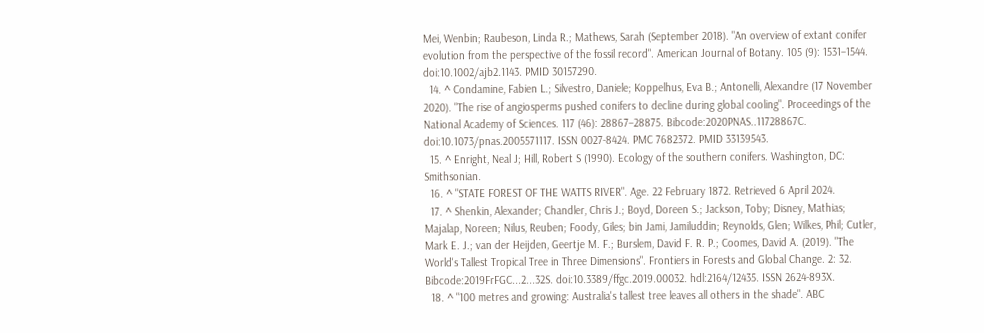Mei, Wenbin; Raubeson, Linda R.; Mathews, Sarah (September 2018). "An overview of extant conifer evolution from the perspective of the fossil record". American Journal of Botany. 105 (9): 1531–1544. doi:10.1002/ajb2.1143. PMID 30157290.
  14. ^ Condamine, Fabien L.; Silvestro, Daniele; Koppelhus, Eva B.; Antonelli, Alexandre (17 November 2020). "The rise of angiosperms pushed conifers to decline during global cooling". Proceedings of the National Academy of Sciences. 117 (46): 28867–28875. Bibcode:2020PNAS..11728867C. doi:10.1073/pnas.2005571117. ISSN 0027-8424. PMC 7682372. PMID 33139543.
  15. ^ Enright, Neal J; Hill, Robert S (1990). Ecology of the southern conifers. Washington, DC: Smithsonian.
  16. ^ "STATE FOREST OF THE WATTS RIVER". Age. 22 February 1872. Retrieved 6 April 2024.
  17. ^ Shenkin, Alexander; Chandler, Chris J.; Boyd, Doreen S.; Jackson, Toby; Disney, Mathias; Majalap, Noreen; Nilus, Reuben; Foody, Giles; bin Jami, Jamiluddin; Reynolds, Glen; Wilkes, Phil; Cutler, Mark E. J.; van der Heijden, Geertje M. F.; Burslem, David F. R. P.; Coomes, David A. (2019). "The World's Tallest Tropical Tree in Three Dimensions". Frontiers in Forests and Global Change. 2: 32. Bibcode:2019FrFGC...2...32S. doi:10.3389/ffgc.2019.00032. hdl:2164/12435. ISSN 2624-893X.
  18. ^ "100 metres and growing: Australia's tallest tree leaves all others in the shade". ABC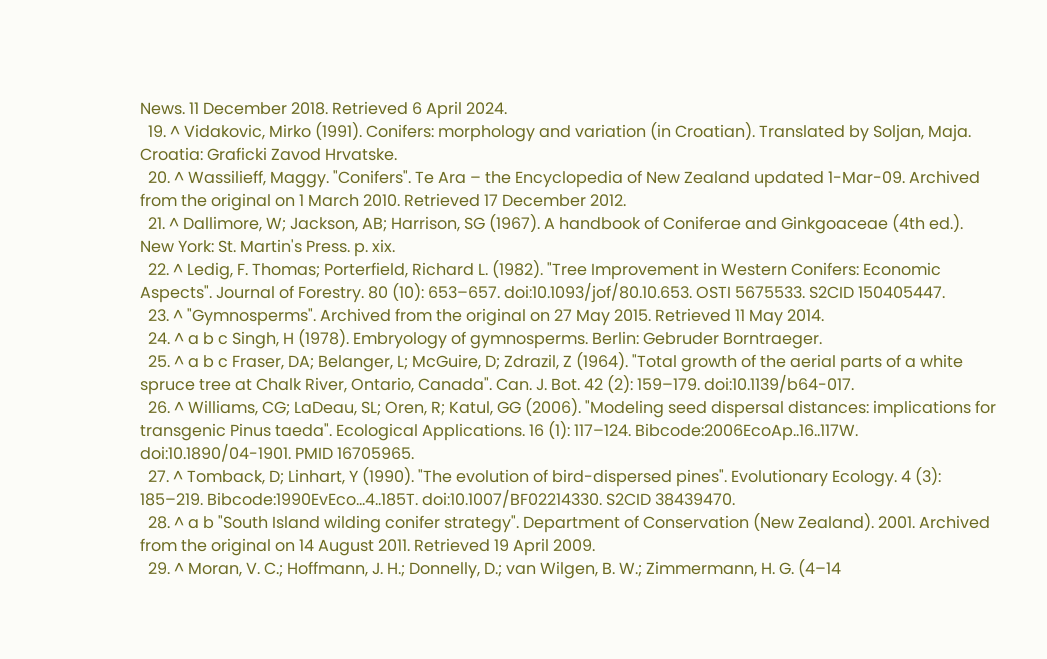News. 11 December 2018. Retrieved 6 April 2024.
  19. ^ Vidakovic, Mirko (1991). Conifers: morphology and variation (in Croatian). Translated by Soljan, Maja. Croatia: Graficki Zavod Hrvatske.
  20. ^ Wassilieff, Maggy. "Conifers". Te Ara – the Encyclopedia of New Zealand updated 1-Mar-09. Archived from the original on 1 March 2010. Retrieved 17 December 2012.
  21. ^ Dallimore, W; Jackson, AB; Harrison, SG (1967). A handbook of Coniferae and Ginkgoaceae (4th ed.). New York: St. Martin's Press. p. xix.
  22. ^ Ledig, F. Thomas; Porterfield, Richard L. (1982). "Tree Improvement in Western Conifers: Economic Aspects". Journal of Forestry. 80 (10): 653–657. doi:10.1093/jof/80.10.653. OSTI 5675533. S2CID 150405447.
  23. ^ "Gymnosperms". Archived from the original on 27 May 2015. Retrieved 11 May 2014.
  24. ^ a b c Singh, H (1978). Embryology of gymnosperms. Berlin: Gebruder Borntraeger.
  25. ^ a b c Fraser, DA; Belanger, L; McGuire, D; Zdrazil, Z (1964). "Total growth of the aerial parts of a white spruce tree at Chalk River, Ontario, Canada". Can. J. Bot. 42 (2): 159–179. doi:10.1139/b64-017.
  26. ^ Williams, CG; LaDeau, SL; Oren, R; Katul, GG (2006). "Modeling seed dispersal distances: implications for transgenic Pinus taeda". Ecological Applications. 16 (1): 117–124. Bibcode:2006EcoAp..16..117W. doi:10.1890/04-1901. PMID 16705965.
  27. ^ Tomback, D; Linhart, Y (1990). "The evolution of bird-dispersed pines". Evolutionary Ecology. 4 (3): 185–219. Bibcode:1990EvEco...4..185T. doi:10.1007/BF02214330. S2CID 38439470.
  28. ^ a b "South Island wilding conifer strategy". Department of Conservation (New Zealand). 2001. Archived from the original on 14 August 2011. Retrieved 19 April 2009.
  29. ^ Moran, V. C.; Hoffmann, J. H.; Donnelly, D.; van Wilgen, B. W.; Zimmermann, H. G. (4–14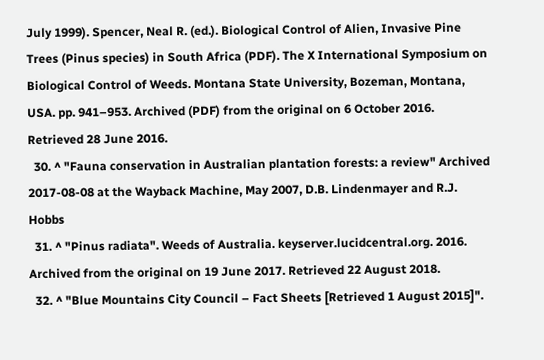July 1999). Spencer, Neal R. (ed.). Biological Control of Alien, Invasive Pine Trees (Pinus species) in South Africa (PDF). The X International Symposium on Biological Control of Weeds. Montana State University, Bozeman, Montana, USA. pp. 941–953. Archived (PDF) from the original on 6 October 2016. Retrieved 28 June 2016.
  30. ^ "Fauna conservation in Australian plantation forests: a review" Archived 2017-08-08 at the Wayback Machine, May 2007, D.B. Lindenmayer and R.J. Hobbs
  31. ^ "Pinus radiata". Weeds of Australia. keyserver.lucidcentral.org. 2016. Archived from the original on 19 June 2017. Retrieved 22 August 2018.
  32. ^ "Blue Mountains City Council – Fact Sheets [Retrieved 1 August 2015]".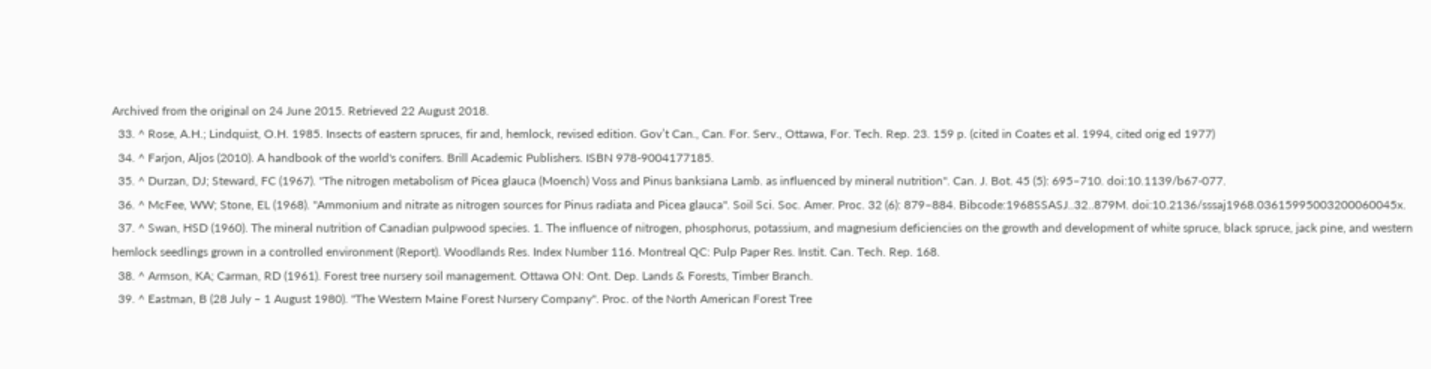Archived from the original on 24 June 2015. Retrieved 22 August 2018.
  33. ^ Rose, A.H.; Lindquist, O.H. 1985. Insects of eastern spruces, fir and, hemlock, revised edition. Gov’t Can., Can. For. Serv., Ottawa, For. Tech. Rep. 23. 159 p. (cited in Coates et al. 1994, cited orig ed 1977)
  34. ^ Farjon, Aljos (2010). A handbook of the world's conifers. Brill Academic Publishers. ISBN 978-9004177185.
  35. ^ Durzan, DJ; Steward, FC (1967). "The nitrogen metabolism of Picea glauca (Moench) Voss and Pinus banksiana Lamb. as influenced by mineral nutrition". Can. J. Bot. 45 (5): 695–710. doi:10.1139/b67-077.
  36. ^ McFee, WW; Stone, EL (1968). "Ammonium and nitrate as nitrogen sources for Pinus radiata and Picea glauca". Soil Sci. Soc. Amer. Proc. 32 (6): 879–884. Bibcode:1968SSASJ..32..879M. doi:10.2136/sssaj1968.03615995003200060045x.
  37. ^ Swan, HSD (1960). The mineral nutrition of Canadian pulpwood species. 1. The influence of nitrogen, phosphorus, potassium, and magnesium deficiencies on the growth and development of white spruce, black spruce, jack pine, and western hemlock seedlings grown in a controlled environment (Report). Woodlands Res. Index Number 116. Montreal QC: Pulp Paper Res. Instit. Can. Tech. Rep. 168.
  38. ^ Armson, KA; Carman, RD (1961). Forest tree nursery soil management. Ottawa ON: Ont. Dep. Lands & Forests, Timber Branch.
  39. ^ Eastman, B (28 July – 1 August 1980). "The Western Maine Forest Nursery Company". Proc. of the North American Forest Tree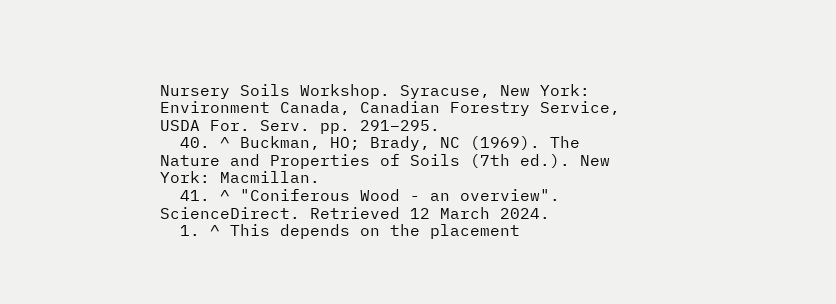Nursery Soils Workshop. Syracuse, New York: Environment Canada, Canadian Forestry Service, USDA For. Serv. pp. 291–295.
  40. ^ Buckman, HO; Brady, NC (1969). The Nature and Properties of Soils (7th ed.). New York: Macmillan.
  41. ^ "Coniferous Wood - an overview". ScienceDirect. Retrieved 12 March 2024.
  1. ^ This depends on the placement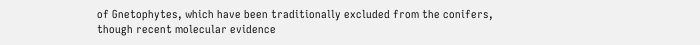of Gnetophytes, which have been traditionally excluded from the conifers, though recent molecular evidence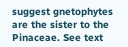suggest gnetophytes are the sister to the Pinaceae. See text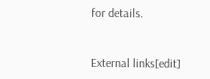for details.


External links[edit]